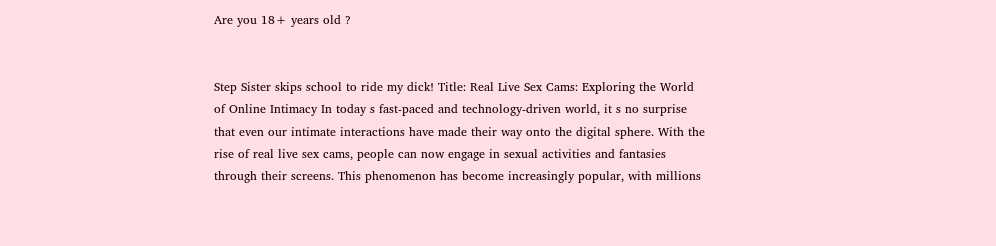Are you 18+ years old ?


Step Sister skips school to ride my dick! Title: Real Live Sex Cams: Exploring the World of Online Intimacy In today s fast-paced and technology-driven world, it s no surprise that even our intimate interactions have made their way onto the digital sphere. With the rise of real live sex cams, people can now engage in sexual activities and fantasies through their screens. This phenomenon has become increasingly popular, with millions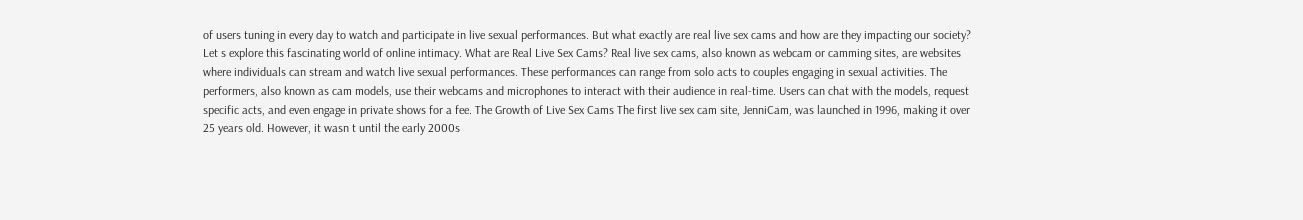of users tuning in every day to watch and participate in live sexual performances. But what exactly are real live sex cams and how are they impacting our society? Let s explore this fascinating world of online intimacy. What are Real Live Sex Cams? Real live sex cams, also known as webcam or camming sites, are websites where individuals can stream and watch live sexual performances. These performances can range from solo acts to couples engaging in sexual activities. The performers, also known as cam models, use their webcams and microphones to interact with their audience in real-time. Users can chat with the models, request specific acts, and even engage in private shows for a fee. The Growth of Live Sex Cams The first live sex cam site, JenniCam, was launched in 1996, making it over 25 years old. However, it wasn t until the early 2000s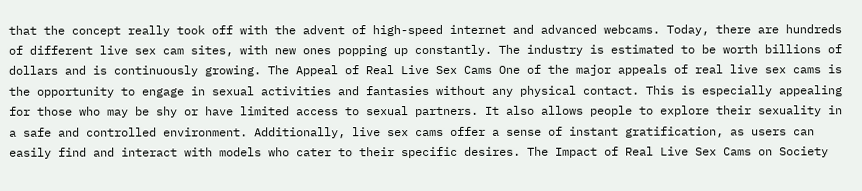that the concept really took off with the advent of high-speed internet and advanced webcams. Today, there are hundreds of different live sex cam sites, with new ones popping up constantly. The industry is estimated to be worth billions of dollars and is continuously growing. The Appeal of Real Live Sex Cams One of the major appeals of real live sex cams is the opportunity to engage in sexual activities and fantasies without any physical contact. This is especially appealing for those who may be shy or have limited access to sexual partners. It also allows people to explore their sexuality in a safe and controlled environment. Additionally, live sex cams offer a sense of instant gratification, as users can easily find and interact with models who cater to their specific desires. The Impact of Real Live Sex Cams on Society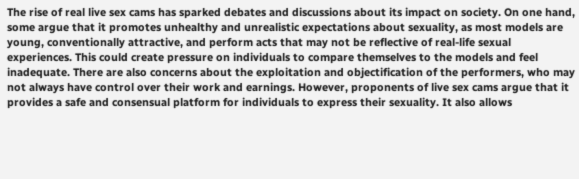The rise of real live sex cams has sparked debates and discussions about its impact on society. On one hand, some argue that it promotes unhealthy and unrealistic expectations about sexuality, as most models are young, conventionally attractive, and perform acts that may not be reflective of real-life sexual experiences. This could create pressure on individuals to compare themselves to the models and feel inadequate. There are also concerns about the exploitation and objectification of the performers, who may not always have control over their work and earnings. However, proponents of live sex cams argue that it provides a safe and consensual platform for individuals to express their sexuality. It also allows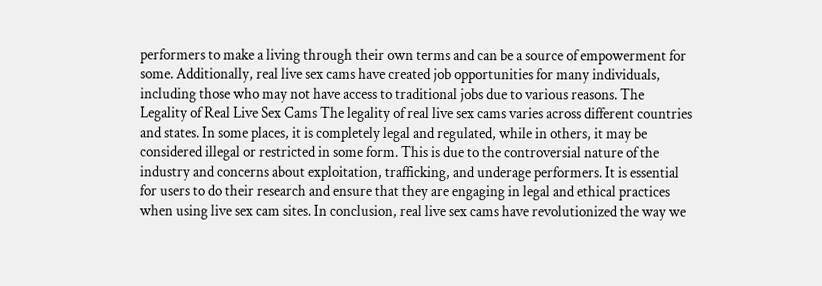performers to make a living through their own terms and can be a source of empowerment for some. Additionally, real live sex cams have created job opportunities for many individuals, including those who may not have access to traditional jobs due to various reasons. The Legality of Real Live Sex Cams The legality of real live sex cams varies across different countries and states. In some places, it is completely legal and regulated, while in others, it may be considered illegal or restricted in some form. This is due to the controversial nature of the industry and concerns about exploitation, trafficking, and underage performers. It is essential for users to do their research and ensure that they are engaging in legal and ethical practices when using live sex cam sites. In conclusion, real live sex cams have revolutionized the way we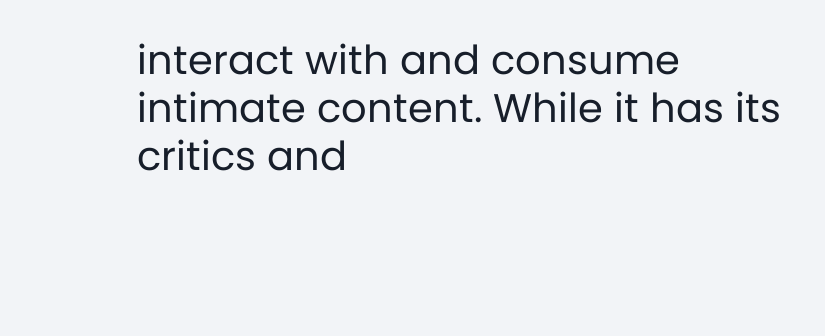interact with and consume intimate content. While it has its critics and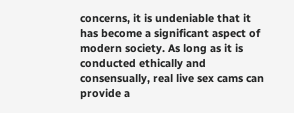concerns, it is undeniable that it has become a significant aspect of modern society. As long as it is conducted ethically and consensually, real live sex cams can provide a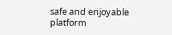safe and enjoyable platform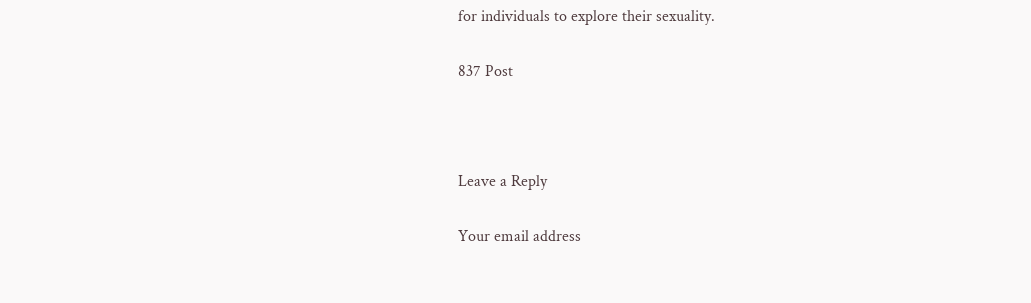for individuals to explore their sexuality.

837 Post



Leave a Reply

Your email address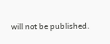will not be published.